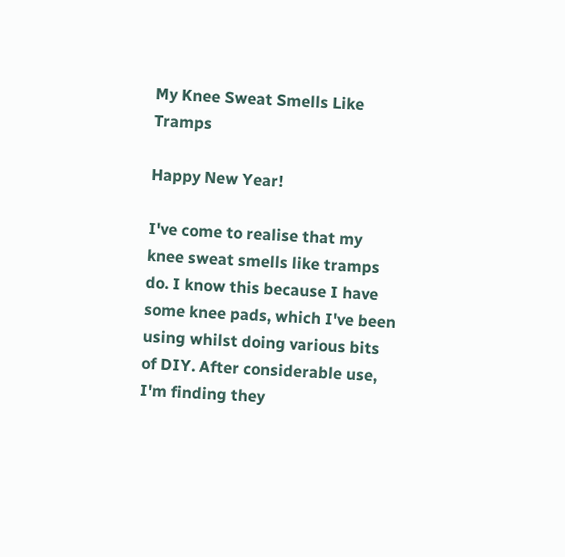My Knee Sweat Smells Like Tramps

Happy New Year!

I've come to realise that my knee sweat smells like tramps do. I know this because I have some knee pads, which I've been using whilst doing various bits of DIY. After considerable use, I'm finding they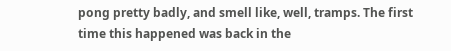pong pretty badly, and smell like, well, tramps. The first time this happened was back in the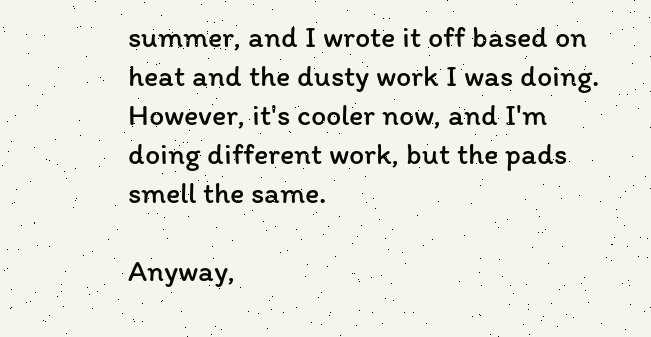summer, and I wrote it off based on heat and the dusty work I was doing. However, it's cooler now, and I'm doing different work, but the pads smell the same.

Anyway,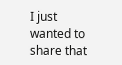I just wanted to share that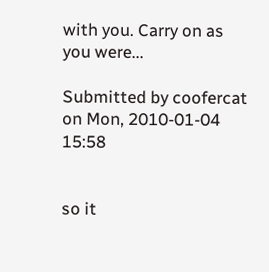with you. Carry on as you were...

Submitted by coofercat on Mon, 2010-01-04 15:58


so it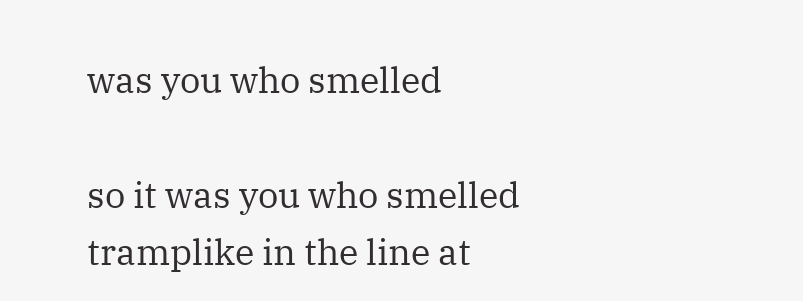was you who smelled

so it was you who smelled tramplike in the line at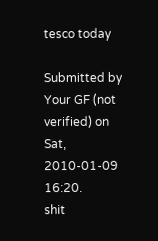tesco today

Submitted by Your GF (not verified) on Sat, 2010-01-09 16:20.
shit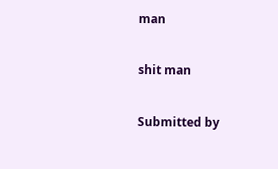man

shit man

Submitted by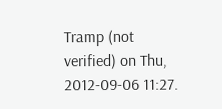Tramp (not verified) on Thu, 2012-09-06 11:27.